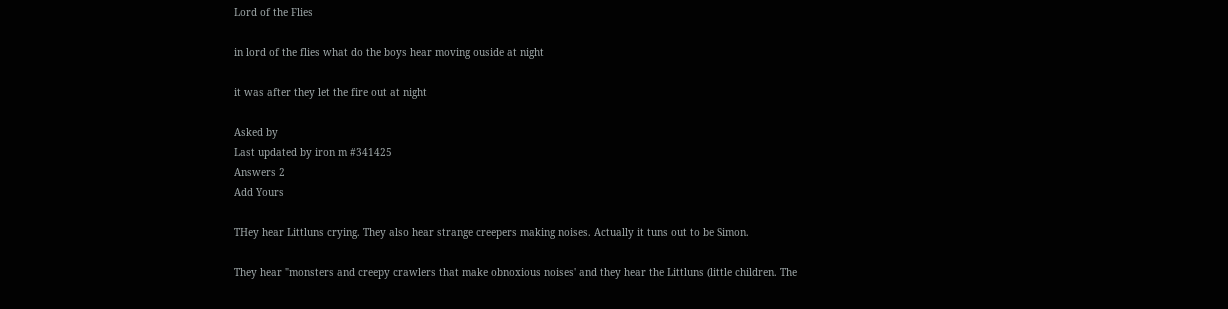Lord of the Flies

in lord of the flies what do the boys hear moving ouside at night

it was after they let the fire out at night

Asked by
Last updated by iron m #341425
Answers 2
Add Yours

THey hear Littluns crying. They also hear strange creepers making noises. Actually it tuns out to be Simon.

They hear "monsters and creepy crawlers that make obnoxious noises' and they hear the Littluns (little children. The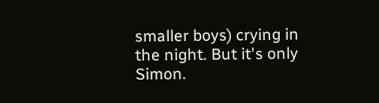smaller boys) crying in the night. But it's only Simon.